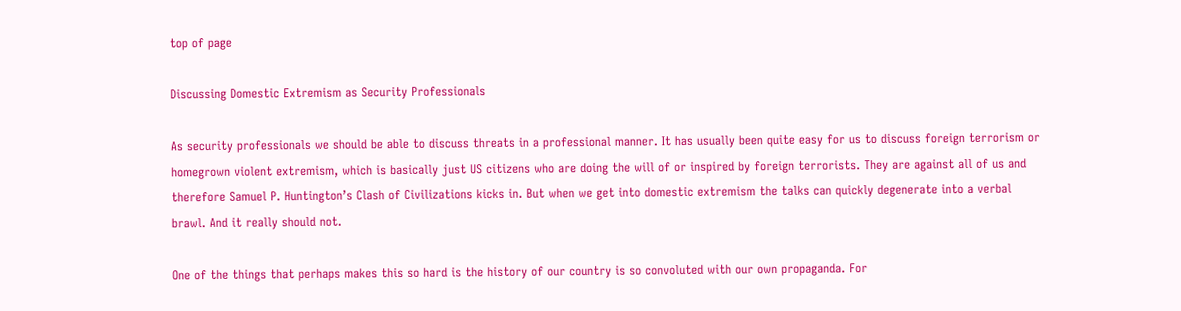top of page

Discussing Domestic Extremism as Security Professionals

As security professionals we should be able to discuss threats in a professional manner. It has usually been quite easy for us to discuss foreign terrorism or homegrown violent extremism, which is basically just US citizens who are doing the will of or inspired by foreign terrorists. They are against all of us and therefore Samuel P. Huntington’s Clash of Civilizations kicks in. But when we get into domestic extremism the talks can quickly degenerate into a verbal brawl. And it really should not.

One of the things that perhaps makes this so hard is the history of our country is so convoluted with our own propaganda. For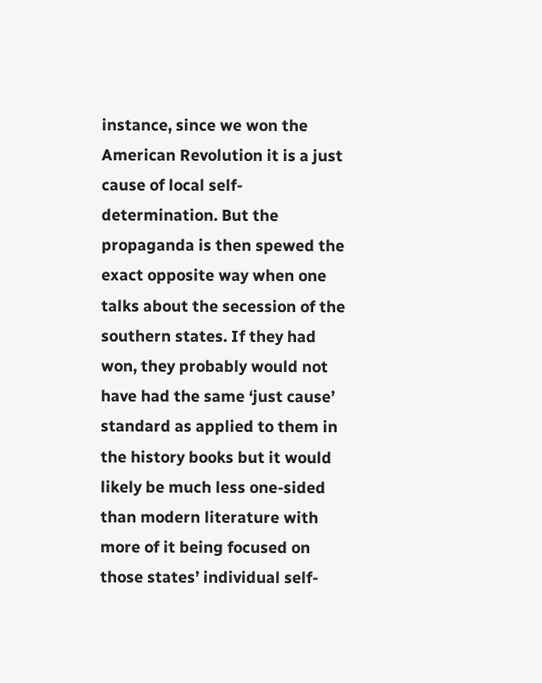instance, since we won the American Revolution it is a just cause of local self-determination. But the propaganda is then spewed the exact opposite way when one talks about the secession of the southern states. If they had won, they probably would not have had the same ‘just cause’ standard as applied to them in the history books but it would likely be much less one-sided than modern literature with more of it being focused on those states’ individual self-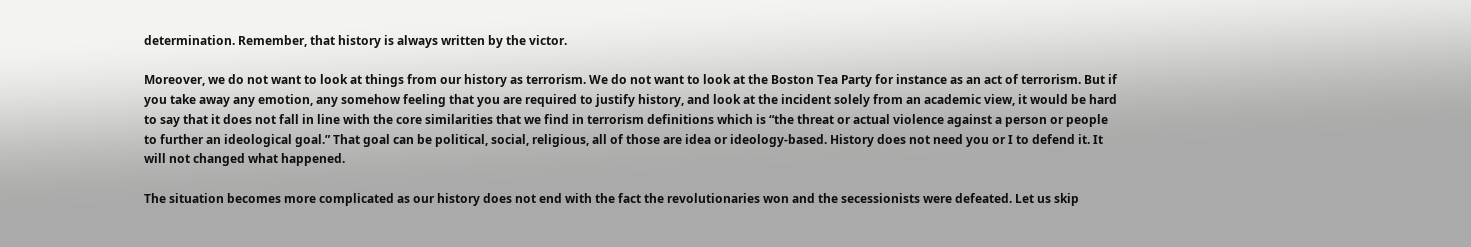determination. Remember, that history is always written by the victor.

Moreover, we do not want to look at things from our history as terrorism. We do not want to look at the Boston Tea Party for instance as an act of terrorism. But if you take away any emotion, any somehow feeling that you are required to justify history, and look at the incident solely from an academic view, it would be hard to say that it does not fall in line with the core similarities that we find in terrorism definitions which is “the threat or actual violence against a person or people to further an ideological goal.” That goal can be political, social, religious, all of those are idea or ideology-based. History does not need you or I to defend it. It will not changed what happened.

The situation becomes more complicated as our history does not end with the fact the revolutionaries won and the secessionists were defeated. Let us skip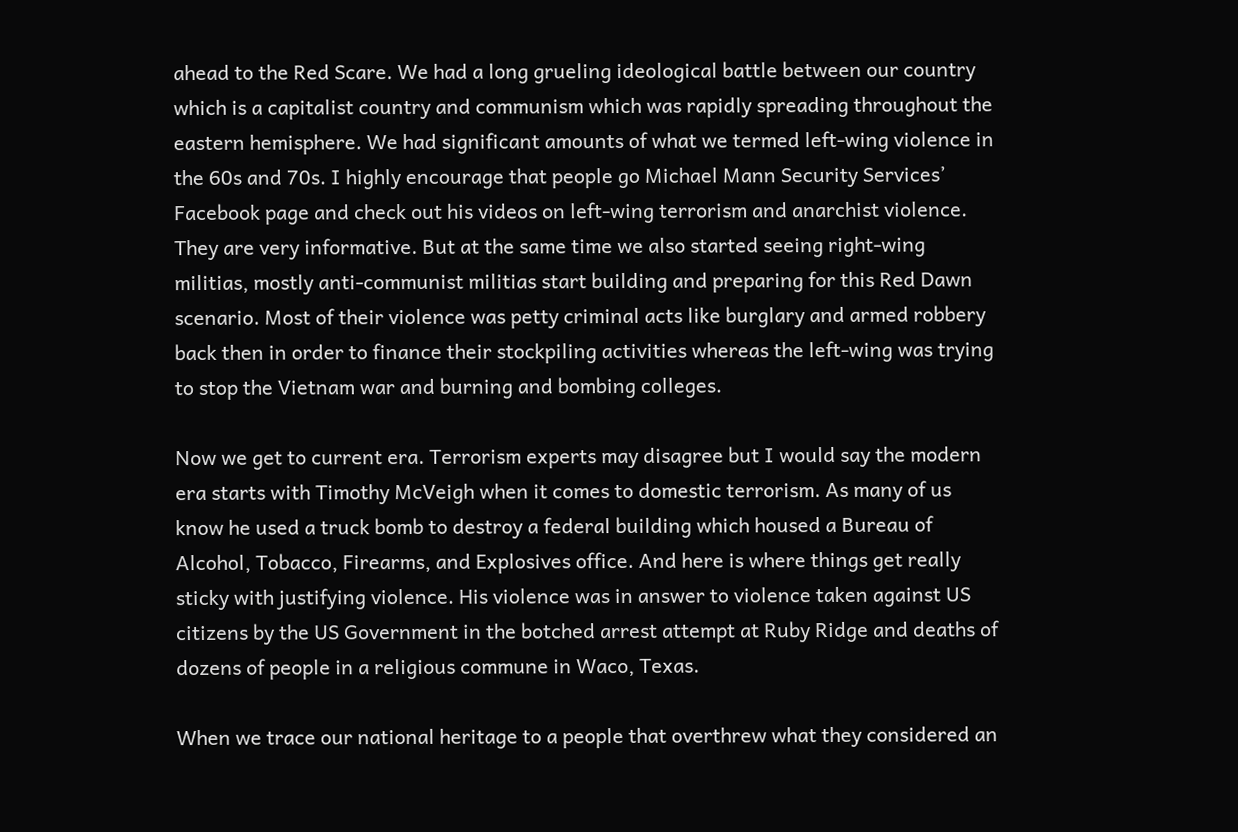ahead to the Red Scare. We had a long grueling ideological battle between our country which is a capitalist country and communism which was rapidly spreading throughout the eastern hemisphere. We had significant amounts of what we termed left-wing violence in the 60s and 70s. I highly encourage that people go Michael Mann Security Services’ Facebook page and check out his videos on left-wing terrorism and anarchist violence. They are very informative. But at the same time we also started seeing right-wing militias, mostly anti-communist militias start building and preparing for this Red Dawn scenario. Most of their violence was petty criminal acts like burglary and armed robbery back then in order to finance their stockpiling activities whereas the left-wing was trying to stop the Vietnam war and burning and bombing colleges.

Now we get to current era. Terrorism experts may disagree but I would say the modern era starts with Timothy McVeigh when it comes to domestic terrorism. As many of us know he used a truck bomb to destroy a federal building which housed a Bureau of Alcohol, Tobacco, Firearms, and Explosives office. And here is where things get really sticky with justifying violence. His violence was in answer to violence taken against US citizens by the US Government in the botched arrest attempt at Ruby Ridge and deaths of dozens of people in a religious commune in Waco, Texas.

When we trace our national heritage to a people that overthrew what they considered an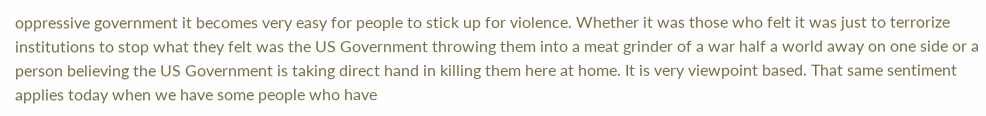oppressive government it becomes very easy for people to stick up for violence. Whether it was those who felt it was just to terrorize institutions to stop what they felt was the US Government throwing them into a meat grinder of a war half a world away on one side or a person believing the US Government is taking direct hand in killing them here at home. It is very viewpoint based. That same sentiment applies today when we have some people who have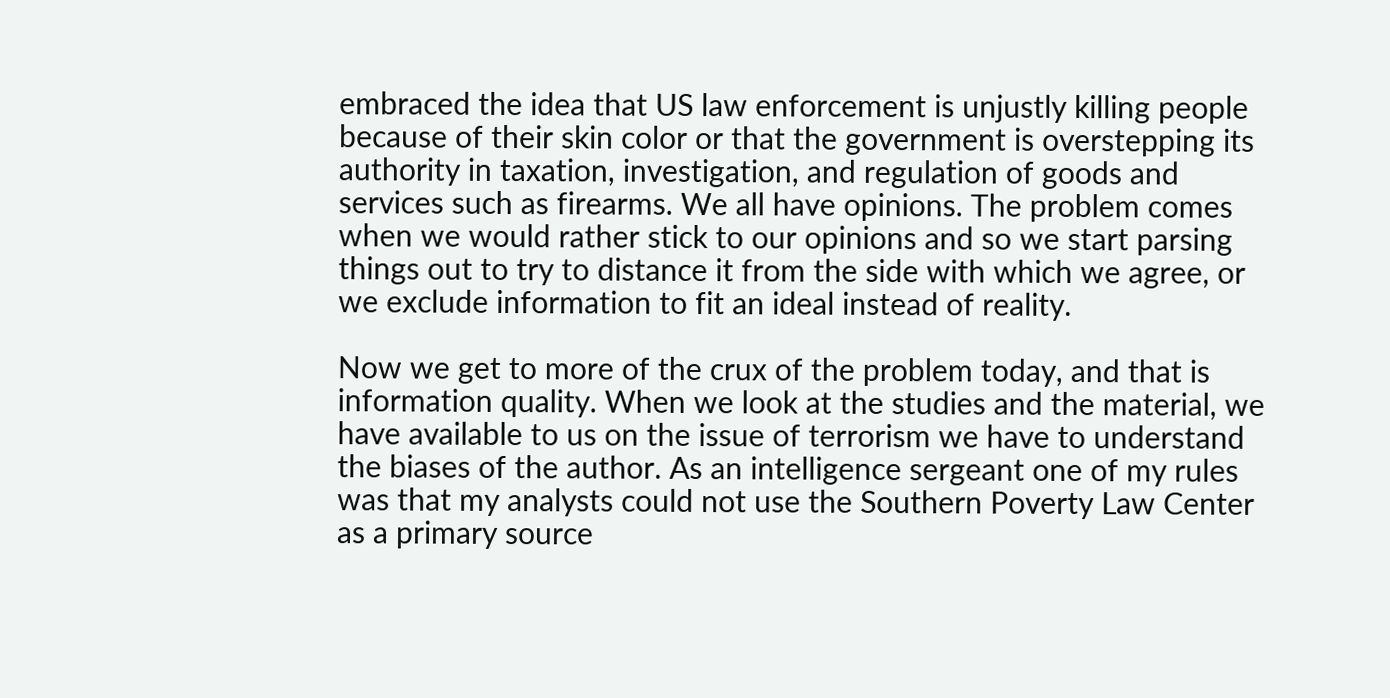embraced the idea that US law enforcement is unjustly killing people because of their skin color or that the government is overstepping its authority in taxation, investigation, and regulation of goods and services such as firearms. We all have opinions. The problem comes when we would rather stick to our opinions and so we start parsing things out to try to distance it from the side with which we agree, or we exclude information to fit an ideal instead of reality.

Now we get to more of the crux of the problem today, and that is information quality. When we look at the studies and the material, we have available to us on the issue of terrorism we have to understand the biases of the author. As an intelligence sergeant one of my rules was that my analysts could not use the Southern Poverty Law Center as a primary source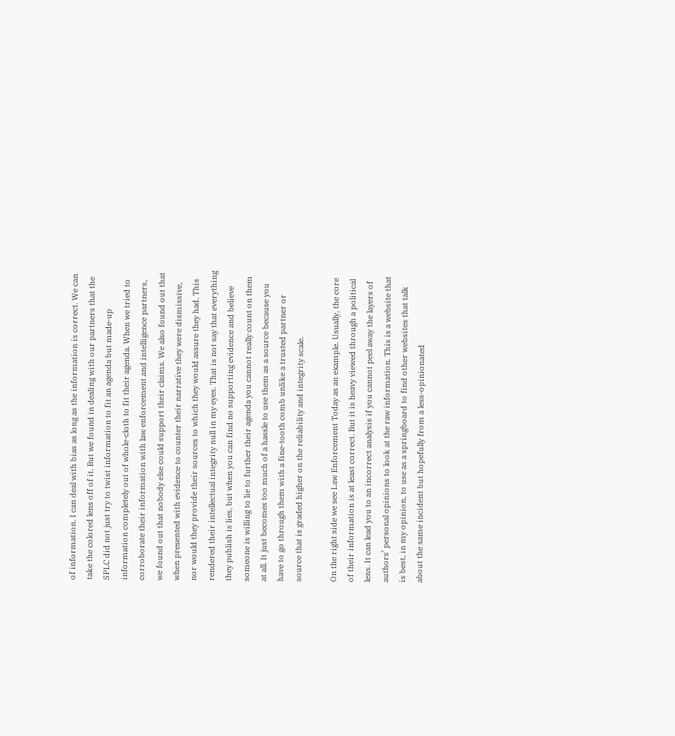of information. I can deal with bias as long as the information is correct. We can take the colored lens off of it. But we found in dealing with our partners that the SPLC did not just try to twist information to fit an agenda but made-up information completely out of whole-cloth to fit their agenda. When we tried to corroborate their information with law enforcement and intelligence partners, we found out that nobody else could support their claims. We also found out that when presented with evidence to counter their narrative they were dismissive, nor would they provide their sources to which they would assure they had. This rendered their intellectual integrity null in my eyes. That is not say that everything they publish is lies, but when you can find no supporting evidence and believe someone is willing to lie to further their agenda you cannot really count on them at all. It just becomes too much of a hassle to use them as a source because you have to go through them with a fine-tooth comb unlike a trusted partner or source that is graded higher on the reliability and integrity scale.

On the right side we see Law Enforcement Today as an example. Usually, the core of their information is at least correct. But it is heavy viewed through a political lens. It can lead you to an incorrect analysis if you cannot peel away the layers of authors’ personal opinions to look at the raw information. This is a website that is best, in my opinion, to use as a springboard to find other websites that talk about the same incident but hopefully from a less-opinionated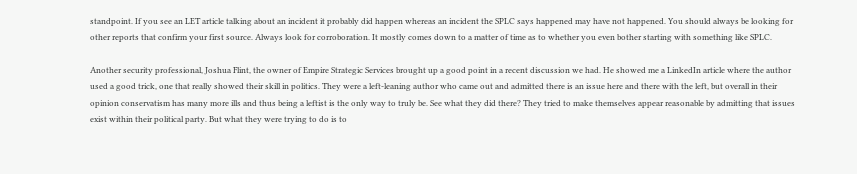standpoint. If you see an LET article talking about an incident it probably did happen whereas an incident the SPLC says happened may have not happened. You should always be looking for other reports that confirm your first source. Always look for corroboration. It mostly comes down to a matter of time as to whether you even bother starting with something like SPLC.

Another security professional, Joshua Flint, the owner of Empire Strategic Services brought up a good point in a recent discussion we had. He showed me a LinkedIn article where the author used a good trick, one that really showed their skill in politics. They were a left-leaning author who came out and admitted there is an issue here and there with the left, but overall in their opinion conservatism has many more ills and thus being a leftist is the only way to truly be. See what they did there? They tried to make themselves appear reasonable by admitting that issues exist within their political party. But what they were trying to do is to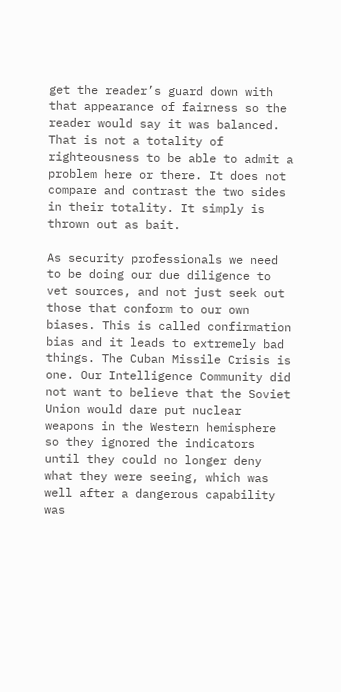get the reader’s guard down with that appearance of fairness so the reader would say it was balanced. That is not a totality of righteousness to be able to admit a problem here or there. It does not compare and contrast the two sides in their totality. It simply is thrown out as bait.

As security professionals we need to be doing our due diligence to vet sources, and not just seek out those that conform to our own biases. This is called confirmation bias and it leads to extremely bad things. The Cuban Missile Crisis is one. Our Intelligence Community did not want to believe that the Soviet Union would dare put nuclear weapons in the Western hemisphere so they ignored the indicators until they could no longer deny what they were seeing, which was well after a dangerous capability was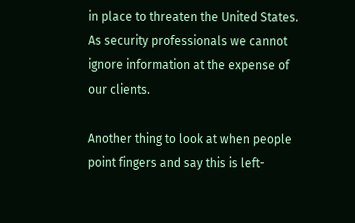in place to threaten the United States. As security professionals we cannot ignore information at the expense of our clients.

Another thing to look at when people point fingers and say this is left-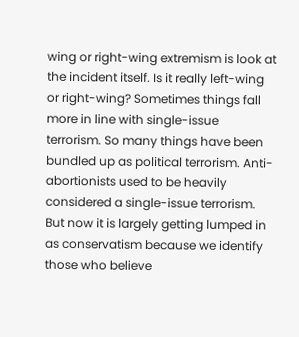wing or right-wing extremism is look at the incident itself. Is it really left-wing or right-wing? Sometimes things fall more in line with single-issue terrorism. So many things have been bundled up as political terrorism. Anti-abortionists used to be heavily considered a single-issue terrorism. But now it is largely getting lumped in as conservatism because we identify those who believe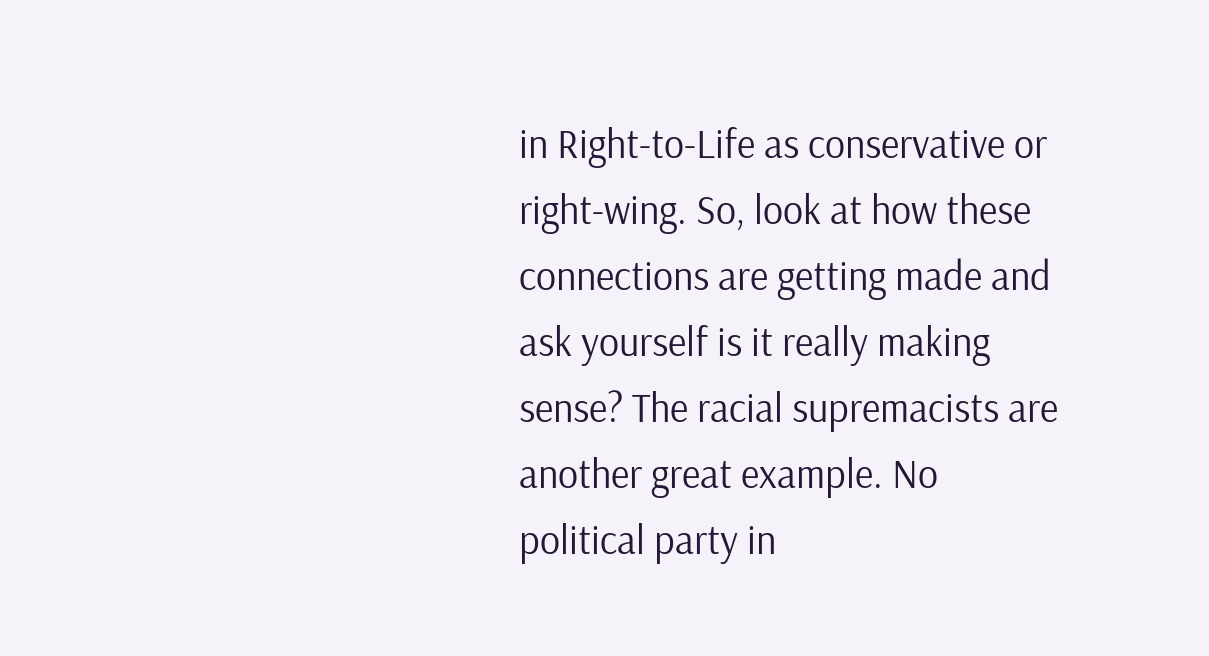in Right-to-Life as conservative or right-wing. So, look at how these connections are getting made and ask yourself is it really making sense? The racial supremacists are another great example. No political party in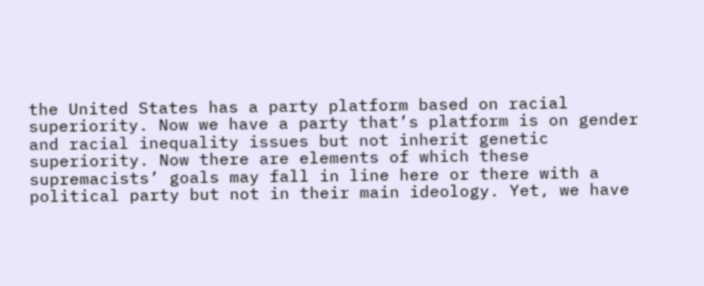the United States has a party platform based on racial superiority. Now we have a party that’s platform is on gender and racial inequality issues but not inherit genetic superiority. Now there are elements of which these supremacists’ goals may fall in line here or there with a political party but not in their main ideology. Yet, we have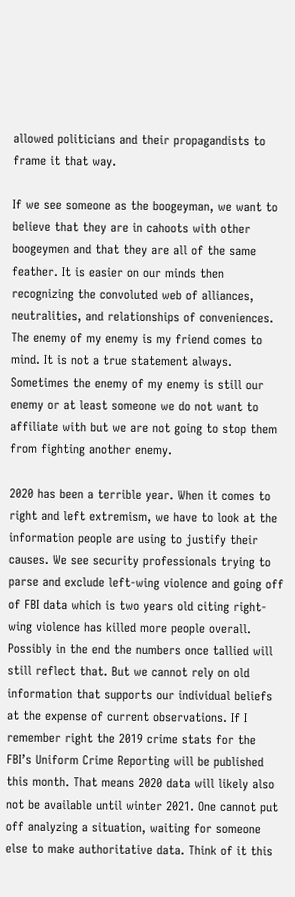allowed politicians and their propagandists to frame it that way.

If we see someone as the boogeyman, we want to believe that they are in cahoots with other boogeymen and that they are all of the same feather. It is easier on our minds then recognizing the convoluted web of alliances, neutralities, and relationships of conveniences. The enemy of my enemy is my friend comes to mind. It is not a true statement always. Sometimes the enemy of my enemy is still our enemy or at least someone we do not want to affiliate with but we are not going to stop them from fighting another enemy.

2020 has been a terrible year. When it comes to right and left extremism, we have to look at the information people are using to justify their causes. We see security professionals trying to parse and exclude left-wing violence and going off of FBI data which is two years old citing right-wing violence has killed more people overall. Possibly in the end the numbers once tallied will still reflect that. But we cannot rely on old information that supports our individual beliefs at the expense of current observations. If I remember right the 2019 crime stats for the FBI’s Uniform Crime Reporting will be published this month. That means 2020 data will likely also not be available until winter 2021. One cannot put off analyzing a situation, waiting for someone else to make authoritative data. Think of it this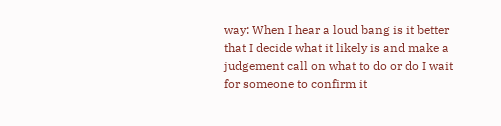way: When I hear a loud bang is it better that I decide what it likely is and make a judgement call on what to do or do I wait for someone to confirm it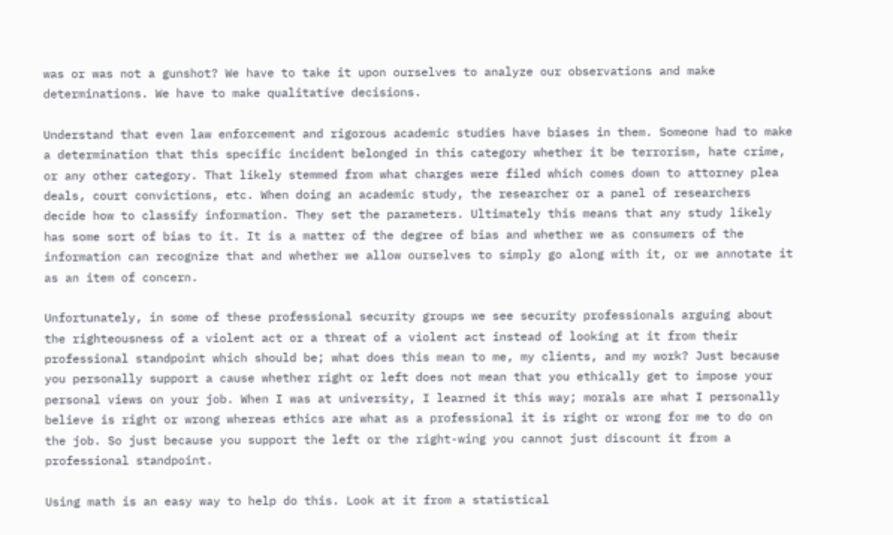was or was not a gunshot? We have to take it upon ourselves to analyze our observations and make determinations. We have to make qualitative decisions.

Understand that even law enforcement and rigorous academic studies have biases in them. Someone had to make a determination that this specific incident belonged in this category whether it be terrorism, hate crime, or any other category. That likely stemmed from what charges were filed which comes down to attorney plea deals, court convictions, etc. When doing an academic study, the researcher or a panel of researchers decide how to classify information. They set the parameters. Ultimately this means that any study likely has some sort of bias to it. It is a matter of the degree of bias and whether we as consumers of the information can recognize that and whether we allow ourselves to simply go along with it, or we annotate it as an item of concern.

Unfortunately, in some of these professional security groups we see security professionals arguing about the righteousness of a violent act or a threat of a violent act instead of looking at it from their professional standpoint which should be; what does this mean to me, my clients, and my work? Just because you personally support a cause whether right or left does not mean that you ethically get to impose your personal views on your job. When I was at university, I learned it this way; morals are what I personally believe is right or wrong whereas ethics are what as a professional it is right or wrong for me to do on the job. So just because you support the left or the right-wing you cannot just discount it from a professional standpoint.

Using math is an easy way to help do this. Look at it from a statistical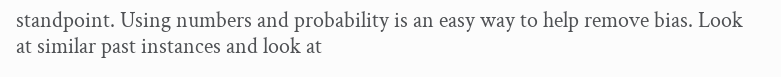standpoint. Using numbers and probability is an easy way to help remove bias. Look at similar past instances and look at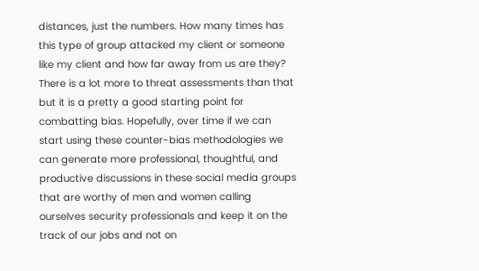distances, just the numbers. How many times has this type of group attacked my client or someone like my client and how far away from us are they? There is a lot more to threat assessments than that but it is a pretty a good starting point for combatting bias. Hopefully, over time if we can start using these counter-bias methodologies we can generate more professional, thoughtful, and productive discussions in these social media groups that are worthy of men and women calling ourselves security professionals and keep it on the track of our jobs and not on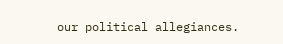our political allegiances.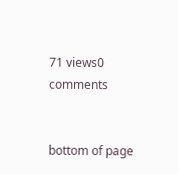71 views0 comments


bottom of page